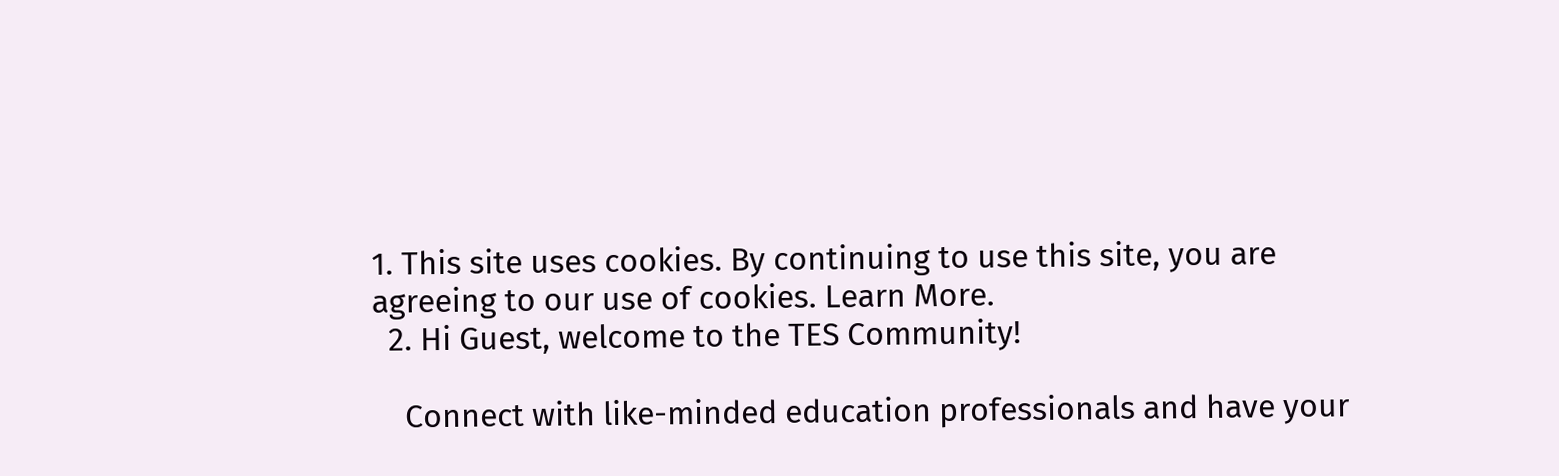1. This site uses cookies. By continuing to use this site, you are agreeing to our use of cookies. Learn More.
  2. Hi Guest, welcome to the TES Community!

    Connect with like-minded education professionals and have your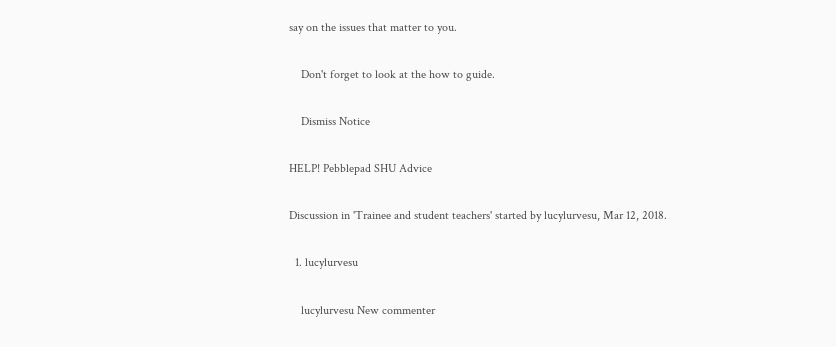say on the issues that matter to you.

    Don't forget to look at the how to guide.

    Dismiss Notice

HELP! Pebblepad SHU Advice

Discussion in 'Trainee and student teachers' started by lucylurvesu, Mar 12, 2018.

  1. lucylurvesu

    lucylurvesu New commenter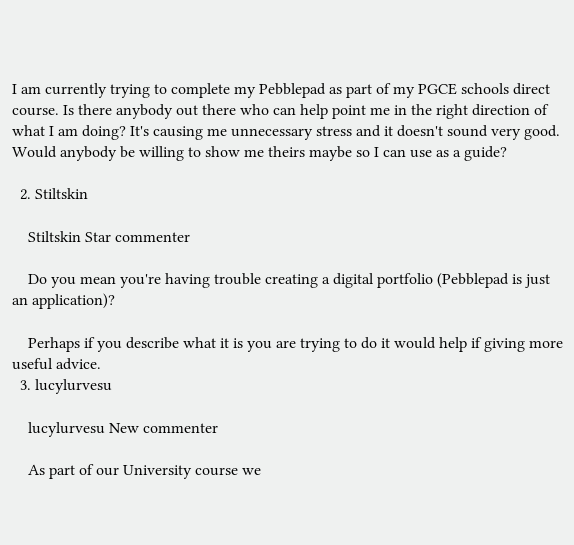I am currently trying to complete my Pebblepad as part of my PGCE schools direct course. Is there anybody out there who can help point me in the right direction of what I am doing? It's causing me unnecessary stress and it doesn't sound very good. Would anybody be willing to show me theirs maybe so I can use as a guide?

  2. Stiltskin

    Stiltskin Star commenter

    Do you mean you're having trouble creating a digital portfolio (Pebblepad is just an application)?

    Perhaps if you describe what it is you are trying to do it would help if giving more useful advice.
  3. lucylurvesu

    lucylurvesu New commenter

    As part of our University course we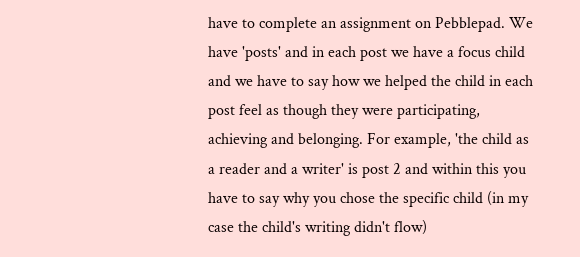have to complete an assignment on Pebblepad. We have 'posts' and in each post we have a focus child and we have to say how we helped the child in each post feel as though they were participating, achieving and belonging. For example, 'the child as a reader and a writer' is post 2 and within this you have to say why you chose the specific child (in my case the child's writing didn't flow)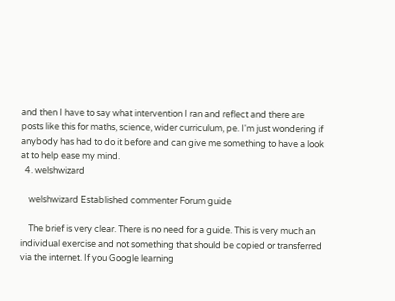and then I have to say what intervention I ran and reflect and there are posts like this for maths, science, wider curriculum, pe. I'm just wondering if anybody has had to do it before and can give me something to have a look at to help ease my mind.
  4. welshwizard

    welshwizard Established commenter Forum guide

    The brief is very clear. There is no need for a guide. This is very much an individual exercise and not something that should be copied or transferred via the internet. If you Google learning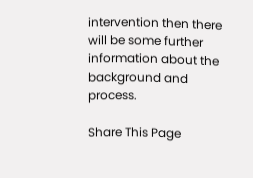intervention then there will be some further information about the background and process.

Share This Page